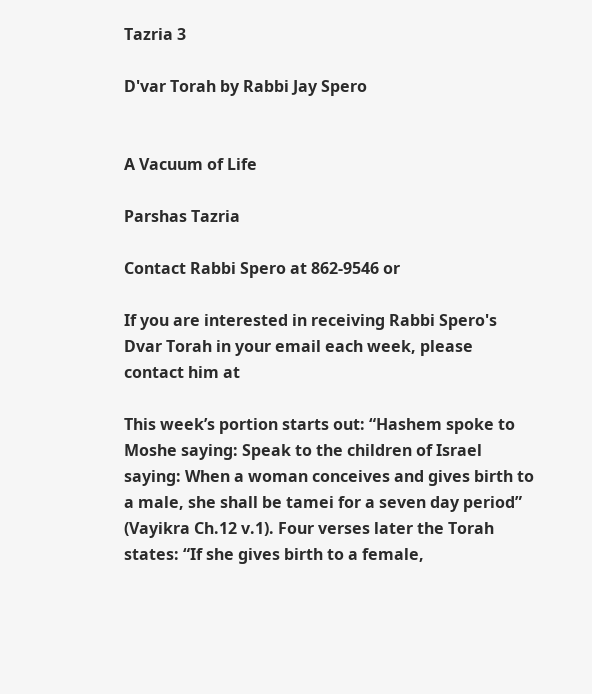Tazria 3

D'var Torah by Rabbi Jay Spero


A Vacuum of Life

Parshas Tazria

Contact Rabbi Spero at 862-9546 or

If you are interested in receiving Rabbi Spero's Dvar Torah in your email each week, please contact him at

This week’s portion starts out: “Hashem spoke to Moshe saying: Speak to the children of Israel saying: When a woman conceives and gives birth to a male, she shall be tamei for a seven day period” (Vayikra Ch.12 v.1). Four verses later the Torah states: “If she gives birth to a female,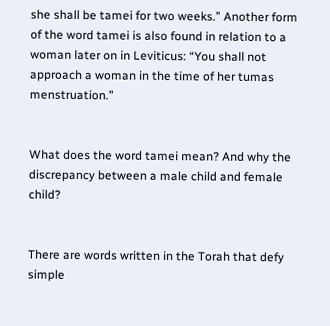she shall be tamei for two weeks.” Another form of the word tamei is also found in relation to a woman later on in Leviticus: “You shall not approach a woman in the time of her tumas menstruation.”


What does the word tamei mean? And why the discrepancy between a male child and female child?


There are words written in the Torah that defy simple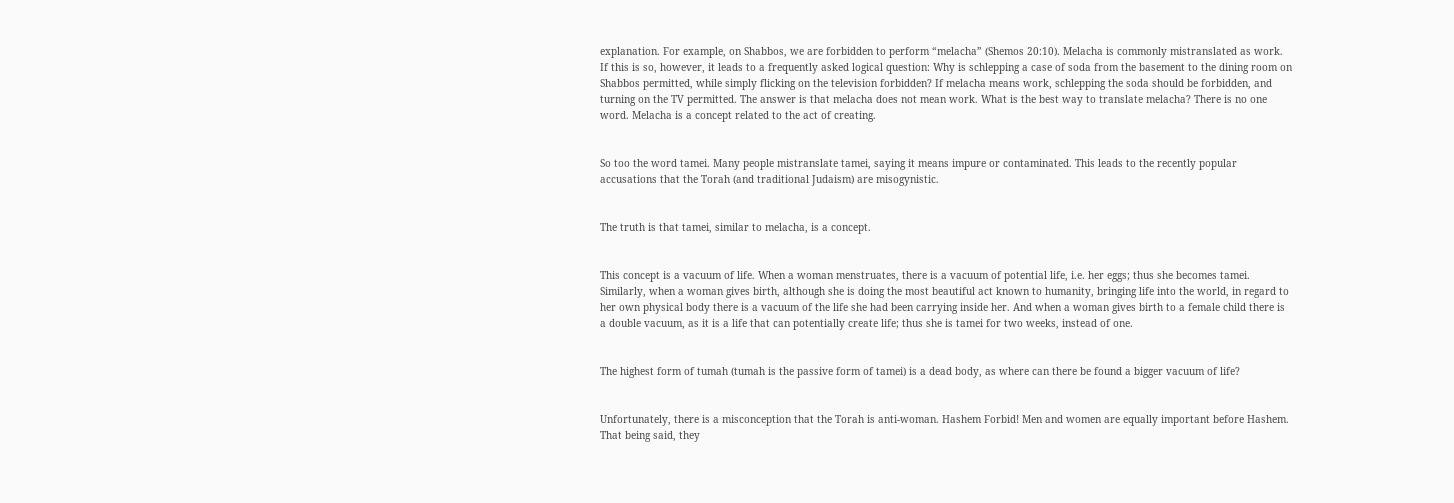explanation. For example, on Shabbos, we are forbidden to perform “melacha” (Shemos 20:10). Melacha is commonly mistranslated as work. If this is so, however, it leads to a frequently asked logical question: Why is schlepping a case of soda from the basement to the dining room on Shabbos permitted, while simply flicking on the television forbidden? If melacha means work, schlepping the soda should be forbidden, and turning on the TV permitted. The answer is that melacha does not mean work. What is the best way to translate melacha? There is no one word. Melacha is a concept related to the act of creating.


So too the word tamei. Many people mistranslate tamei, saying it means impure or contaminated. This leads to the recently popular accusations that the Torah (and traditional Judaism) are misogynistic.


The truth is that tamei, similar to melacha, is a concept.


This concept is a vacuum of life. When a woman menstruates, there is a vacuum of potential life, i.e. her eggs; thus she becomes tamei. Similarly, when a woman gives birth, although she is doing the most beautiful act known to humanity, bringing life into the world, in regard to her own physical body there is a vacuum of the life she had been carrying inside her. And when a woman gives birth to a female child there is a double vacuum, as it is a life that can potentially create life; thus she is tamei for two weeks, instead of one.


The highest form of tumah (tumah is the passive form of tamei) is a dead body, as where can there be found a bigger vacuum of life?


Unfortunately, there is a misconception that the Torah is anti-woman. Hashem Forbid! Men and women are equally important before Hashem. That being said, they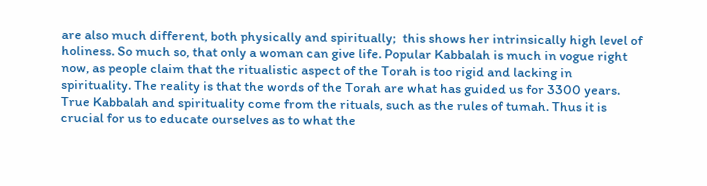are also much different, both physically and spiritually;  this shows her intrinsically high level of holiness. So much so, that only a woman can give life. Popular Kabbalah is much in vogue right now, as people claim that the ritualistic aspect of the Torah is too rigid and lacking in spirituality. The reality is that the words of the Torah are what has guided us for 3300 years. True Kabbalah and spirituality come from the rituals, such as the rules of tumah. Thus it is crucial for us to educate ourselves as to what the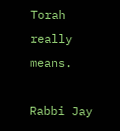Torah really means.

Rabbi Jay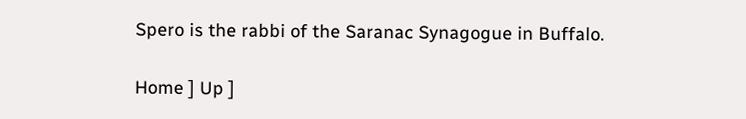Spero is the rabbi of the Saranac Synagogue in Buffalo.

Home ] Up ]